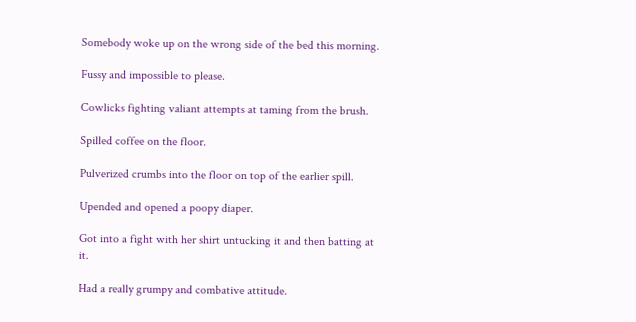Somebody woke up on the wrong side of the bed this morning.

Fussy and impossible to please.

Cowlicks fighting valiant attempts at taming from the brush.

Spilled coffee on the floor.

Pulverized crumbs into the floor on top of the earlier spill.

Upended and opened a poopy diaper.

Got into a fight with her shirt untucking it and then batting at it.

Had a really grumpy and combative attitude.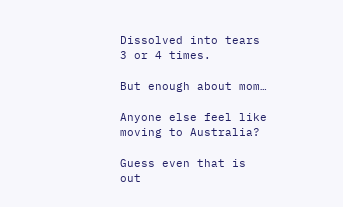Dissolved into tears 3 or 4 times.

But enough about mom…

Anyone else feel like moving to Australia?

Guess even that is out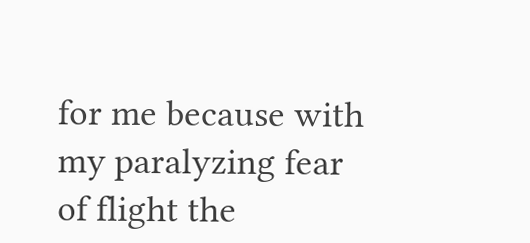for me because with my paralyzing fear of flight the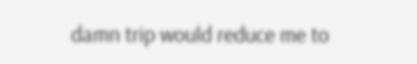damn trip would reduce me to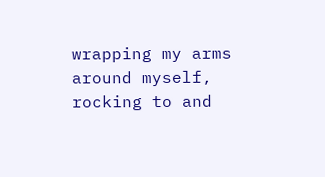wrapping my arms around myself, rocking to and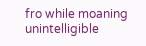fro while moaning unintelligible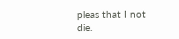pleas that I not die.